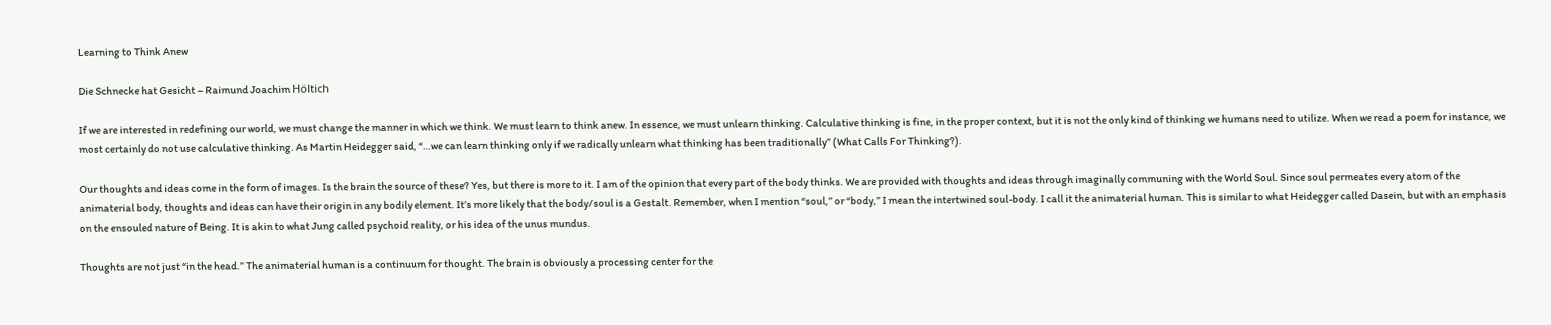Learning to Think Anew

Die Schnecke hat Gesicht – Raimund Joachim Höltich

If we are interested in redefining our world, we must change the manner in which we think. We must learn to think anew. In essence, we must unlearn thinking. Calculative thinking is fine, in the proper context, but it is not the only kind of thinking we humans need to utilize. When we read a poem for instance, we most certainly do not use calculative thinking. As Martin Heidegger said, “…we can learn thinking only if we radically unlearn what thinking has been traditionally” (What Calls For Thinking?).

Our thoughts and ideas come in the form of images. Is the brain the source of these? Yes, but there is more to it. I am of the opinion that every part of the body thinks. We are provided with thoughts and ideas through imaginally communing with the World Soul. Since soul permeates every atom of the animaterial body, thoughts and ideas can have their origin in any bodily element. It’s more likely that the body/soul is a Gestalt. Remember, when I mention “soul,” or “body,” I mean the intertwined soul-body. I call it the animaterial human. This is similar to what Heidegger called Dasein, but with an emphasis on the ensouled nature of Being. It is akin to what Jung called psychoid reality, or his idea of the unus mundus.

Thoughts are not just “in the head.” The animaterial human is a continuum for thought. The brain is obviously a processing center for the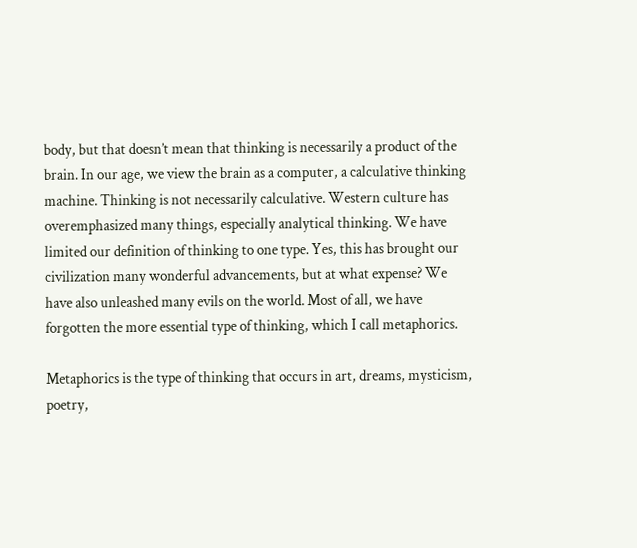body, but that doesn’t mean that thinking is necessarily a product of the brain. In our age, we view the brain as a computer, a calculative thinking machine. Thinking is not necessarily calculative. Western culture has overemphasized many things, especially analytical thinking. We have limited our definition of thinking to one type. Yes, this has brought our civilization many wonderful advancements, but at what expense? We have also unleashed many evils on the world. Most of all, we have forgotten the more essential type of thinking, which I call metaphorics.

Metaphorics is the type of thinking that occurs in art, dreams, mysticism, poetry,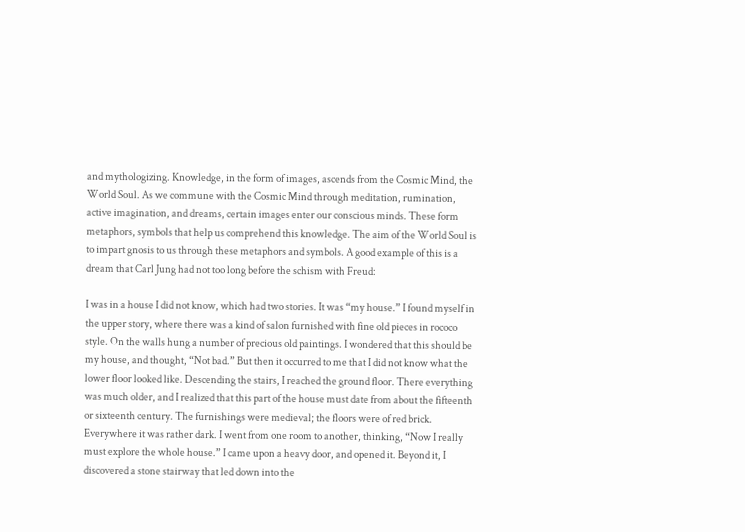and mythologizing. Knowledge, in the form of images, ascends from the Cosmic Mind, the World Soul. As we commune with the Cosmic Mind through meditation, rumination, active imagination, and dreams, certain images enter our conscious minds. These form metaphors, symbols that help us comprehend this knowledge. The aim of the World Soul is to impart gnosis to us through these metaphors and symbols. A good example of this is a dream that Carl Jung had not too long before the schism with Freud:

I was in a house I did not know, which had two stories. It was “my house.” I found myself in the upper story, where there was a kind of salon furnished with fine old pieces in rococo style. On the walls hung a number of precious old paintings. I wondered that this should be my house, and thought, “Not bad.” But then it occurred to me that I did not know what the lower floor looked like. Descending the stairs, I reached the ground floor. There everything was much older, and I realized that this part of the house must date from about the fifteenth or sixteenth century. The furnishings were medieval; the floors were of red brick. Everywhere it was rather dark. I went from one room to another, thinking, “Now I really must explore the whole house.” I came upon a heavy door, and opened it. Beyond it, I discovered a stone stairway that led down into the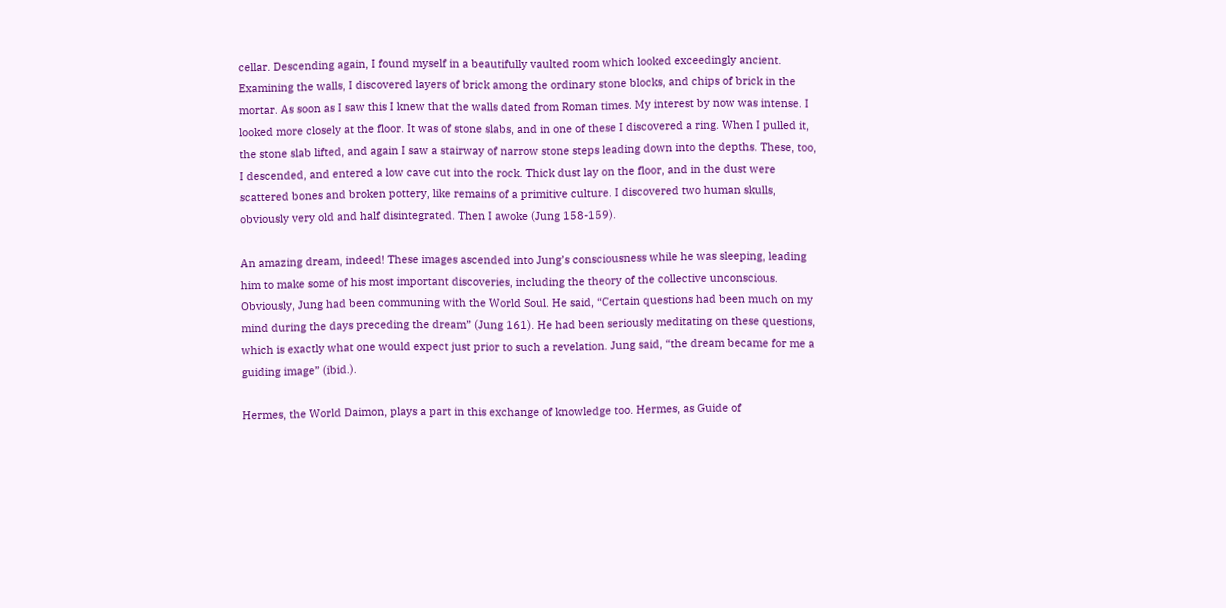cellar. Descending again, I found myself in a beautifully vaulted room which looked exceedingly ancient. Examining the walls, I discovered layers of brick among the ordinary stone blocks, and chips of brick in the mortar. As soon as I saw this I knew that the walls dated from Roman times. My interest by now was intense. I looked more closely at the floor. It was of stone slabs, and in one of these I discovered a ring. When I pulled it, the stone slab lifted, and again I saw a stairway of narrow stone steps leading down into the depths. These, too, I descended, and entered a low cave cut into the rock. Thick dust lay on the floor, and in the dust were scattered bones and broken pottery, like remains of a primitive culture. I discovered two human skulls, obviously very old and half disintegrated. Then I awoke (Jung 158-159).

An amazing dream, indeed! These images ascended into Jung’s consciousness while he was sleeping, leading him to make some of his most important discoveries, including the theory of the collective unconscious. Obviously, Jung had been communing with the World Soul. He said, “Certain questions had been much on my mind during the days preceding the dream” (Jung 161). He had been seriously meditating on these questions, which is exactly what one would expect just prior to such a revelation. Jung said, “the dream became for me a guiding image” (ibid.).

Hermes, the World Daimon, plays a part in this exchange of knowledge too. Hermes, as Guide of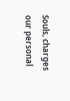Souls, charges our personal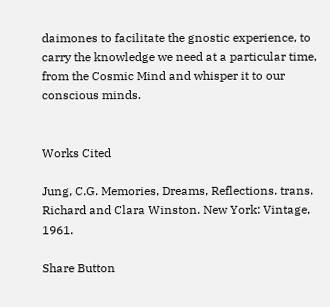daimones to facilitate the gnostic experience, to carry the knowledge we need at a particular time, from the Cosmic Mind and whisper it to our conscious minds.


Works Cited

Jung, C.G. Memories, Dreams, Reflections. trans. Richard and Clara Winston. New York: Vintage, 1961.

Share Button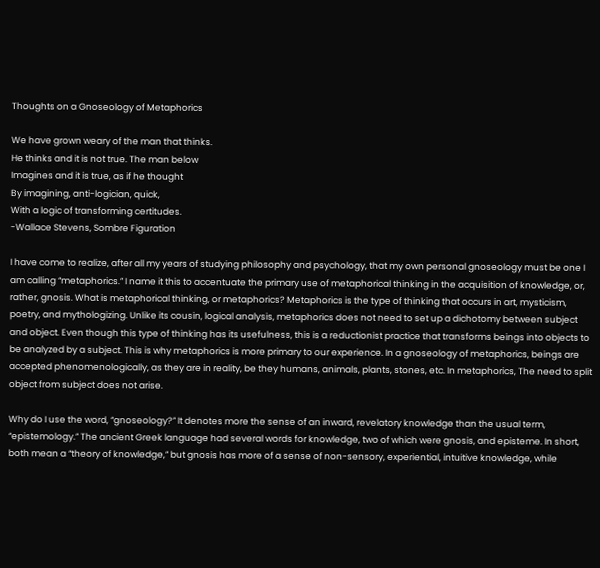Thoughts on a Gnoseology of Metaphorics

We have grown weary of the man that thinks.
He thinks and it is not true. The man below
Imagines and it is true, as if he thought
By imagining, anti-logician, quick,
With a logic of transforming certitudes.
-Wallace Stevens, Sombre Figuration

I have come to realize, after all my years of studying philosophy and psychology, that my own personal gnoseology must be one I am calling “metaphorics.” I name it this to accentuate the primary use of metaphorical thinking in the acquisition of knowledge, or, rather, gnosis. What is metaphorical thinking, or metaphorics? Metaphorics is the type of thinking that occurs in art, mysticism, poetry, and mythologizing. Unlike its cousin, logical analysis, metaphorics does not need to set up a dichotomy between subject and object. Even though this type of thinking has its usefulness, this is a reductionist practice that transforms beings into objects to be analyzed by a subject. This is why metaphorics is more primary to our experience. In a gnoseology of metaphorics, beings are accepted phenomenologically, as they are in reality, be they humans, animals, plants, stones, etc. In metaphorics, The need to split object from subject does not arise.

Why do I use the word, “gnoseology?” It denotes more the sense of an inward, revelatory knowledge than the usual term, “epistemology.” The ancient Greek language had several words for knowledge, two of which were gnosis, and episteme. In short, both mean a “theory of knowledge,” but gnosis has more of a sense of non-sensory, experiential, intuitive knowledge, while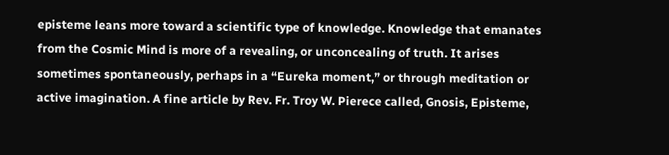episteme leans more toward a scientific type of knowledge. Knowledge that emanates from the Cosmic Mind is more of a revealing, or unconcealing of truth. It arises sometimes spontaneously, perhaps in a “Eureka moment,” or through meditation or active imagination. A fine article by Rev. Fr. Troy W. Pierece called, Gnosis, Episteme,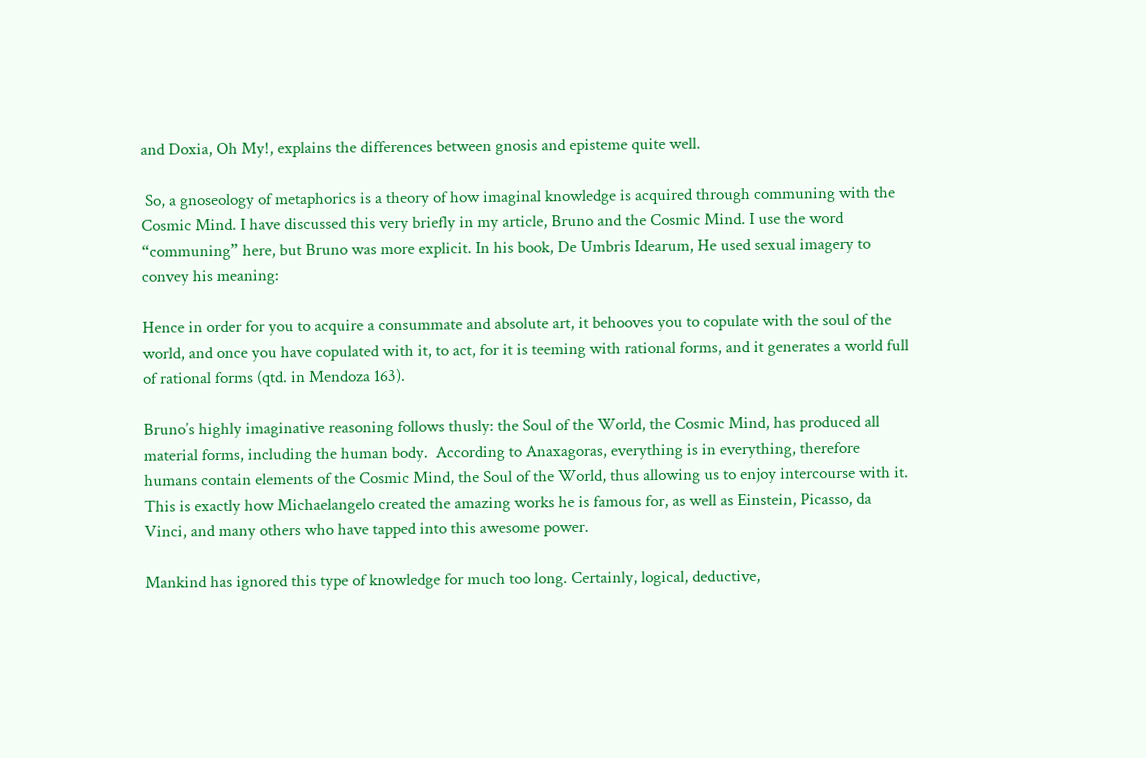and Doxia, Oh My!, explains the differences between gnosis and episteme quite well.

 So, a gnoseology of metaphorics is a theory of how imaginal knowledge is acquired through communing with the Cosmic Mind. I have discussed this very briefly in my article, Bruno and the Cosmic Mind. I use the word “communing” here, but Bruno was more explicit. In his book, De Umbris Idearum, He used sexual imagery to convey his meaning:

Hence in order for you to acquire a consummate and absolute art, it behooves you to copulate with the soul of the world, and once you have copulated with it, to act, for it is teeming with rational forms, and it generates a world full of rational forms (qtd. in Mendoza 163).

Bruno’s highly imaginative reasoning follows thusly: the Soul of the World, the Cosmic Mind, has produced all material forms, including the human body.  According to Anaxagoras, everything is in everything, therefore humans contain elements of the Cosmic Mind, the Soul of the World, thus allowing us to enjoy intercourse with it. This is exactly how Michaelangelo created the amazing works he is famous for, as well as Einstein, Picasso, da Vinci, and many others who have tapped into this awesome power.

Mankind has ignored this type of knowledge for much too long. Certainly, logical, deductive,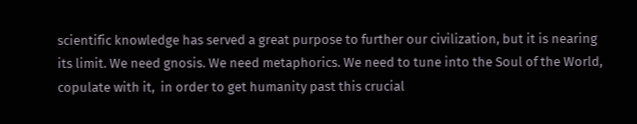scientific knowledge has served a great purpose to further our civilization, but it is nearing its limit. We need gnosis. We need metaphorics. We need to tune into the Soul of the World, copulate with it,  in order to get humanity past this crucial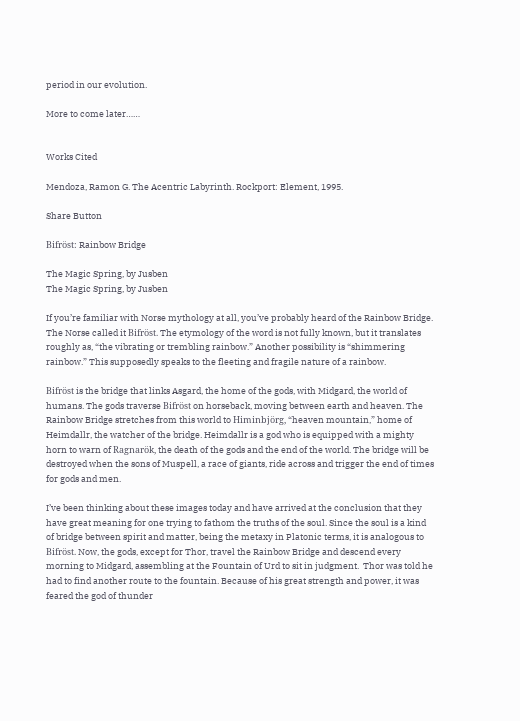period in our evolution.

More to come later……


Works Cited

Mendoza, Ramon G. The Acentric Labyrinth. Rockport: Element, 1995.

Share Button

Bifröst: Rainbow Bridge

The Magic Spring, by Jusben
The Magic Spring, by Jusben

If you’re familiar with Norse mythology at all, you’ve probably heard of the Rainbow Bridge. The Norse called it Bifröst. The etymology of the word is not fully known, but it translates roughly as, “the vibrating or trembling rainbow.” Another possibility is “shimmering rainbow.” This supposedly speaks to the fleeting and fragile nature of a rainbow.

Bifröst is the bridge that links Asgard, the home of the gods, with Midgard, the world of humans. The gods traverse Bifröst on horseback, moving between earth and heaven. The Rainbow Bridge stretches from this world to Himinbjörg, “heaven mountain,” home of Heimdallr, the watcher of the bridge. Heimdallr is a god who is equipped with a mighty horn to warn of Ragnarök, the death of the gods and the end of the world. The bridge will be  destroyed when the sons of Muspell, a race of giants, ride across and trigger the end of times for gods and men.

I’ve been thinking about these images today and have arrived at the conclusion that they have great meaning for one trying to fathom the truths of the soul. Since the soul is a kind of bridge between spirit and matter, being the metaxy in Platonic terms, it is analogous to Bifröst. Now, the gods, except for Thor, travel the Rainbow Bridge and descend every morning to Midgard, assembling at the Fountain of Urd to sit in judgment.  Thor was told he had to find another route to the fountain. Because of his great strength and power, it was feared the god of thunder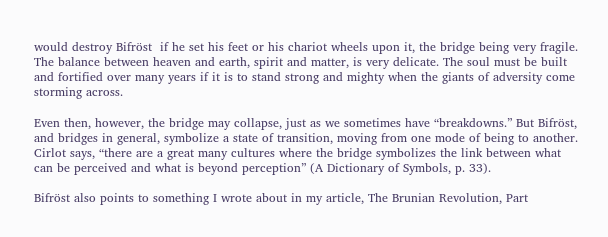would destroy Bifröst  if he set his feet or his chariot wheels upon it, the bridge being very fragile. The balance between heaven and earth, spirit and matter, is very delicate. The soul must be built and fortified over many years if it is to stand strong and mighty when the giants of adversity come storming across.

Even then, however, the bridge may collapse, just as we sometimes have “breakdowns.” But Bifröst, and bridges in general, symbolize a state of transition, moving from one mode of being to another. Cirlot says, “there are a great many cultures where the bridge symbolizes the link between what can be perceived and what is beyond perception” (A Dictionary of Symbols, p. 33).

Bifröst also points to something I wrote about in my article, The Brunian Revolution, Part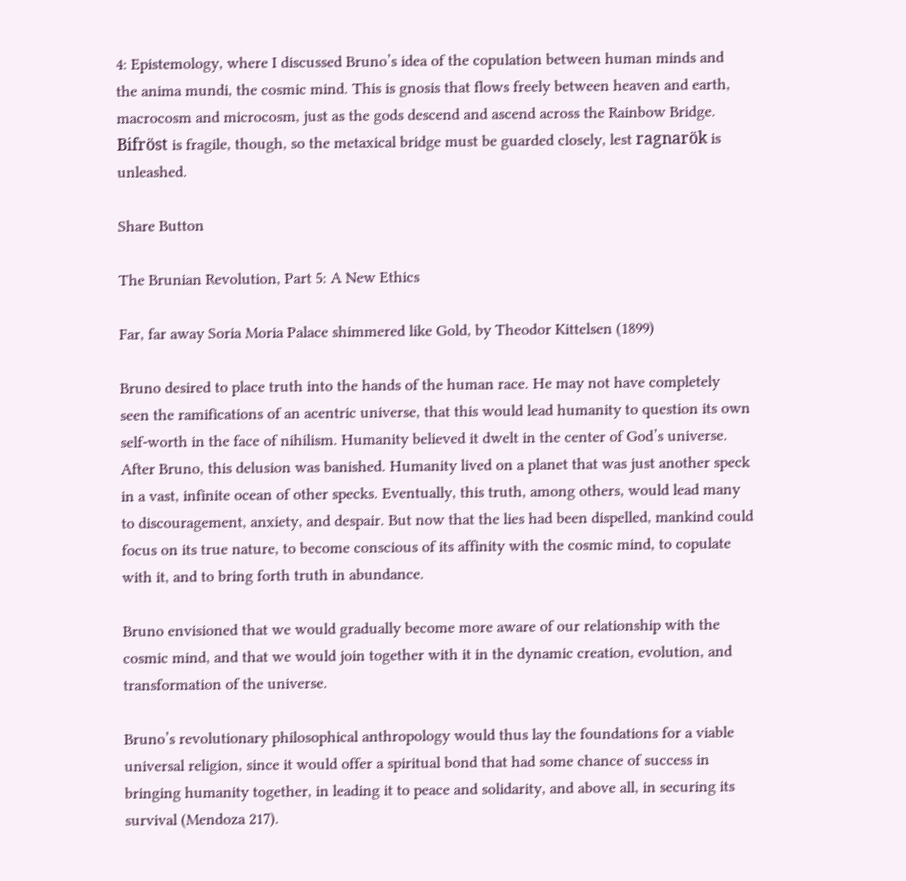4: Epistemology, where I discussed Bruno’s idea of the copulation between human minds and the anima mundi, the cosmic mind. This is gnosis that flows freely between heaven and earth, macrocosm and microcosm, just as the gods descend and ascend across the Rainbow Bridge. Bifröst is fragile, though, so the metaxical bridge must be guarded closely, lest ragnarök is unleashed.

Share Button

The Brunian Revolution, Part 5: A New Ethics

Far, far away Soria Moria Palace shimmered like Gold, by Theodor Kittelsen (1899)

Bruno desired to place truth into the hands of the human race. He may not have completely seen the ramifications of an acentric universe, that this would lead humanity to question its own self-worth in the face of nihilism. Humanity believed it dwelt in the center of God’s universe. After Bruno, this delusion was banished. Humanity lived on a planet that was just another speck in a vast, infinite ocean of other specks. Eventually, this truth, among others, would lead many to discouragement, anxiety, and despair. But now that the lies had been dispelled, mankind could focus on its true nature, to become conscious of its affinity with the cosmic mind, to copulate with it, and to bring forth truth in abundance.

Bruno envisioned that we would gradually become more aware of our relationship with the cosmic mind, and that we would join together with it in the dynamic creation, evolution, and transformation of the universe.

Bruno’s revolutionary philosophical anthropology would thus lay the foundations for a viable universal religion, since it would offer a spiritual bond that had some chance of success in bringing humanity together, in leading it to peace and solidarity, and above all, in securing its survival (Mendoza 217).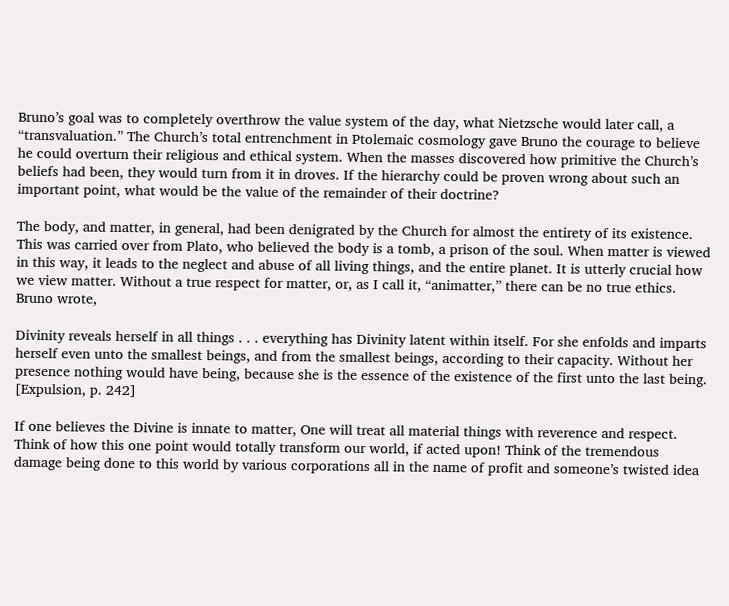Bruno’s goal was to completely overthrow the value system of the day, what Nietzsche would later call, a “transvaluation.” The Church’s total entrenchment in Ptolemaic cosmology gave Bruno the courage to believe he could overturn their religious and ethical system. When the masses discovered how primitive the Church’s beliefs had been, they would turn from it in droves. If the hierarchy could be proven wrong about such an important point, what would be the value of the remainder of their doctrine?

The body, and matter, in general, had been denigrated by the Church for almost the entirety of its existence. This was carried over from Plato, who believed the body is a tomb, a prison of the soul. When matter is viewed in this way, it leads to the neglect and abuse of all living things, and the entire planet. It is utterly crucial how we view matter. Without a true respect for matter, or, as I call it, “animatter,” there can be no true ethics. Bruno wrote,

Divinity reveals herself in all things . . . everything has Divinity latent within itself. For she enfolds and imparts herself even unto the smallest beings, and from the smallest beings, according to their capacity. Without her presence nothing would have being, because she is the essence of the existence of the first unto the last being. [Expulsion, p. 242]

If one believes the Divine is innate to matter, One will treat all material things with reverence and respect. Think of how this one point would totally transform our world, if acted upon! Think of the tremendous damage being done to this world by various corporations all in the name of profit and someone’s twisted idea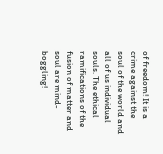of freedom! It is a crime against the soul of the world and all of us individual souls. The ethical ramifications of the fusion of matter and soul are mind-boggling!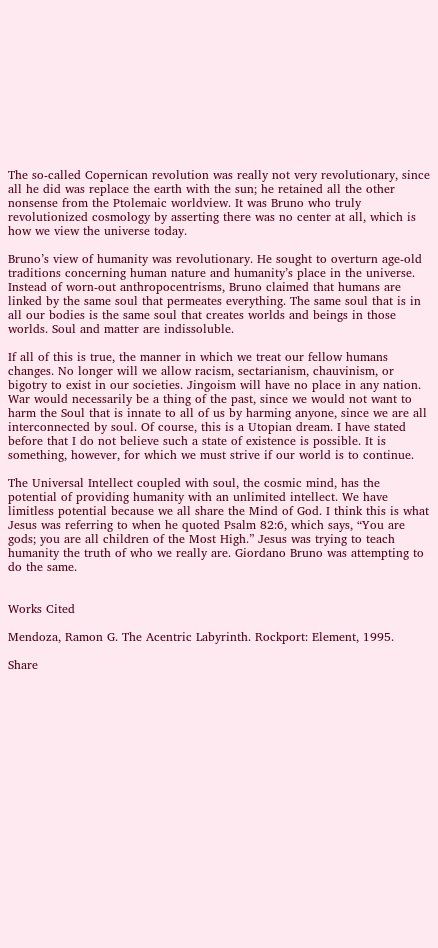The so-called Copernican revolution was really not very revolutionary, since all he did was replace the earth with the sun; he retained all the other nonsense from the Ptolemaic worldview. It was Bruno who truly revolutionized cosmology by asserting there was no center at all, which is how we view the universe today.

Bruno’s view of humanity was revolutionary. He sought to overturn age-old traditions concerning human nature and humanity’s place in the universe. Instead of worn-out anthropocentrisms, Bruno claimed that humans are linked by the same soul that permeates everything. The same soul that is in all our bodies is the same soul that creates worlds and beings in those worlds. Soul and matter are indissoluble.

If all of this is true, the manner in which we treat our fellow humans changes. No longer will we allow racism, sectarianism, chauvinism, or bigotry to exist in our societies. Jingoism will have no place in any nation. War would necessarily be a thing of the past, since we would not want to harm the Soul that is innate to all of us by harming anyone, since we are all interconnected by soul. Of course, this is a Utopian dream. I have stated before that I do not believe such a state of existence is possible. It is something, however, for which we must strive if our world is to continue.

The Universal Intellect coupled with soul, the cosmic mind, has the potential of providing humanity with an unlimited intellect. We have limitless potential because we all share the Mind of God. I think this is what Jesus was referring to when he quoted Psalm 82:6, which says, “You are gods; you are all children of the Most High.” Jesus was trying to teach humanity the truth of who we really are. Giordano Bruno was attempting to do the same.


Works Cited

Mendoza, Ramon G. The Acentric Labyrinth. Rockport: Element, 1995.

Share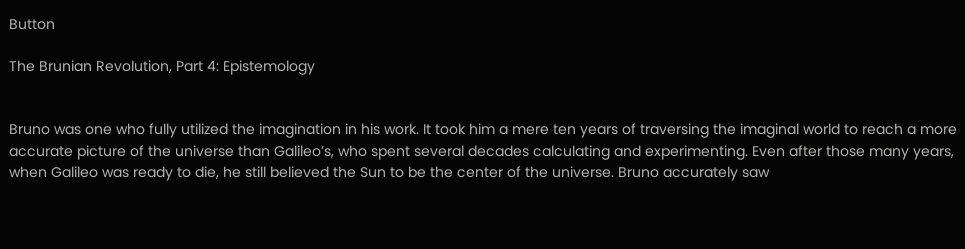Button

The Brunian Revolution, Part 4: Epistemology


Bruno was one who fully utilized the imagination in his work. It took him a mere ten years of traversing the imaginal world to reach a more accurate picture of the universe than Galileo’s, who spent several decades calculating and experimenting. Even after those many years, when Galileo was ready to die, he still believed the Sun to be the center of the universe. Bruno accurately saw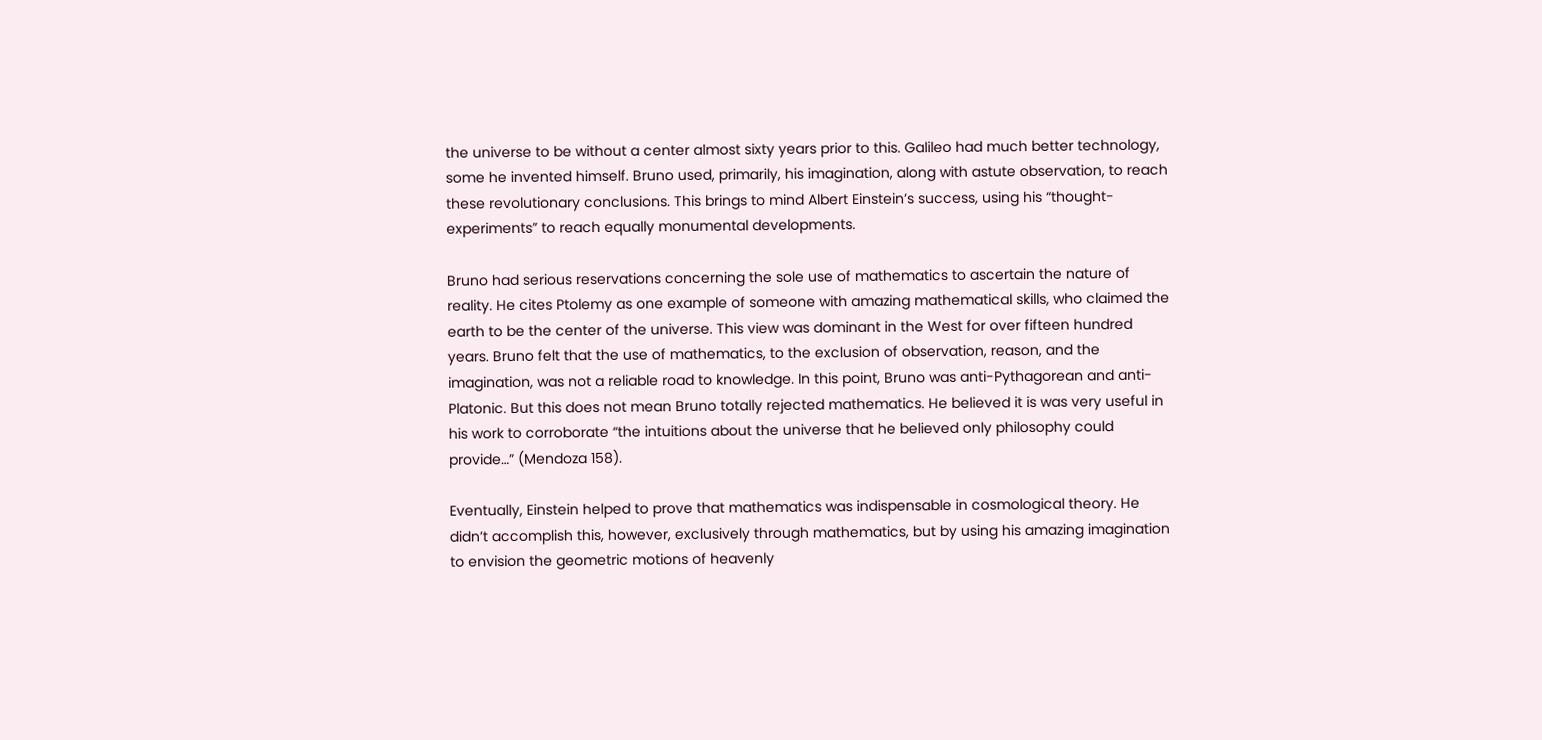the universe to be without a center almost sixty years prior to this. Galileo had much better technology, some he invented himself. Bruno used, primarily, his imagination, along with astute observation, to reach these revolutionary conclusions. This brings to mind Albert Einstein’s success, using his “thought-experiments” to reach equally monumental developments.

Bruno had serious reservations concerning the sole use of mathematics to ascertain the nature of reality. He cites Ptolemy as one example of someone with amazing mathematical skills, who claimed the earth to be the center of the universe. This view was dominant in the West for over fifteen hundred years. Bruno felt that the use of mathematics, to the exclusion of observation, reason, and the imagination, was not a reliable road to knowledge. In this point, Bruno was anti-Pythagorean and anti-Platonic. But this does not mean Bruno totally rejected mathematics. He believed it is was very useful in his work to corroborate “the intuitions about the universe that he believed only philosophy could provide…” (Mendoza 158).

Eventually, Einstein helped to prove that mathematics was indispensable in cosmological theory. He didn’t accomplish this, however, exclusively through mathematics, but by using his amazing imagination to envision the geometric motions of heavenly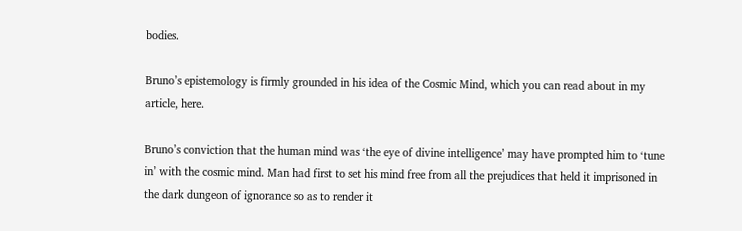bodies.

Bruno’s epistemology is firmly grounded in his idea of the Cosmic Mind, which you can read about in my article, here.

Bruno’s conviction that the human mind was ‘the eye of divine intelligence’ may have prompted him to ‘tune in’ with the cosmic mind. Man had first to set his mind free from all the prejudices that held it imprisoned in the dark dungeon of ignorance so as to render it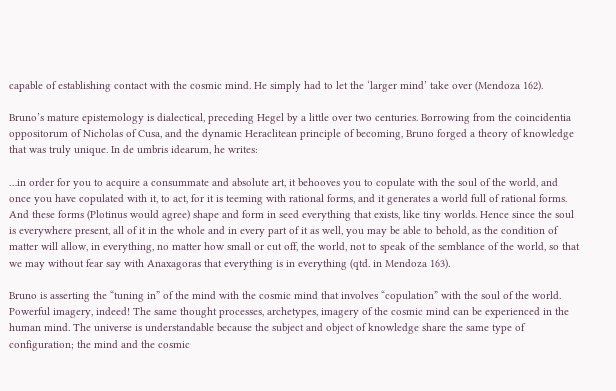capable of establishing contact with the cosmic mind. He simply had to let the ‘larger mind’ take over (Mendoza 162).

Bruno’s mature epistemology is dialectical, preceding Hegel by a little over two centuries. Borrowing from the coincidentia oppositorum of Nicholas of Cusa, and the dynamic Heraclitean principle of becoming, Bruno forged a theory of knowledge that was truly unique. In de umbris idearum, he writes:

…in order for you to acquire a consummate and absolute art, it behooves you to copulate with the soul of the world, and once you have copulated with it, to act, for it is teeming with rational forms, and it generates a world full of rational forms. And these forms (Plotinus would agree) shape and form in seed everything that exists, like tiny worlds. Hence since the soul is everywhere present, all of it in the whole and in every part of it as well, you may be able to behold, as the condition of matter will allow, in everything, no matter how small or cut off, the world, not to speak of the semblance of the world, so that we may without fear say with Anaxagoras that everything is in everything (qtd. in Mendoza 163).

Bruno is asserting the “tuning in” of the mind with the cosmic mind that involves “copulation” with the soul of the world. Powerful imagery, indeed! The same thought processes, archetypes, imagery of the cosmic mind can be experienced in the human mind. The universe is understandable because the subject and object of knowledge share the same type of configuration; the mind and the cosmic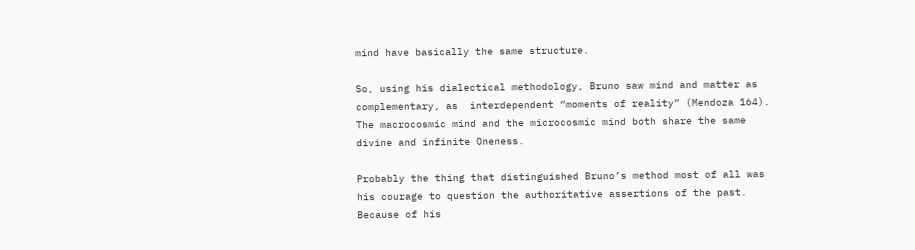mind have basically the same structure.

So, using his dialectical methodology, Bruno saw mind and matter as complementary, as  interdependent “moments of reality” (Mendoza 164). The macrocosmic mind and the microcosmic mind both share the same divine and infinite Oneness.

Probably the thing that distinguished Bruno’s method most of all was his courage to question the authoritative assertions of the past. Because of his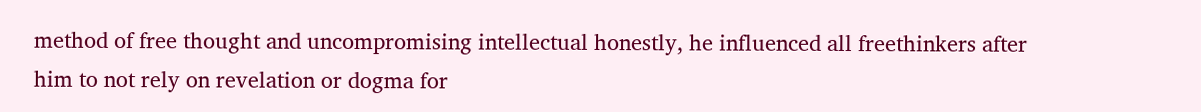method of free thought and uncompromising intellectual honestly, he influenced all freethinkers after him to not rely on revelation or dogma for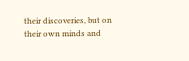their discoveries, but on their own minds and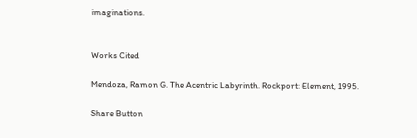imaginations.


Works Cited

Mendoza, Ramon G. The Acentric Labyrinth. Rockport: Element, 1995.

Share Button